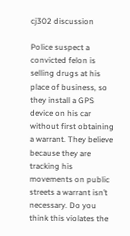cj302 discussion

Police suspect a convicted felon is selling drugs at his place of business, so they install a GPS device on his car without first obtaining a warrant. They believe because they are tracking his movements on public streets a warrant isn’t necessary. Do you think this violates the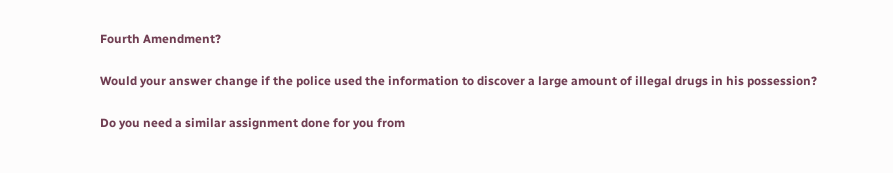Fourth Amendment?

Would your answer change if the police used the information to discover a large amount of illegal drugs in his possession?

Do you need a similar assignment done for you from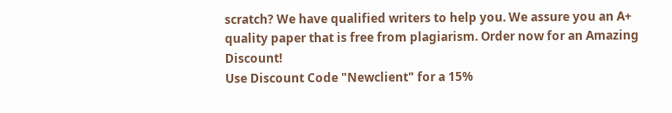scratch? We have qualified writers to help you. We assure you an A+ quality paper that is free from plagiarism. Order now for an Amazing Discount!
Use Discount Code "Newclient" for a 15%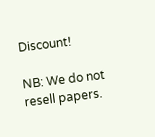Discount!

NB: We do not resell papers.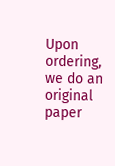Upon ordering, we do an original paper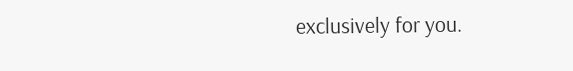exclusively for you.